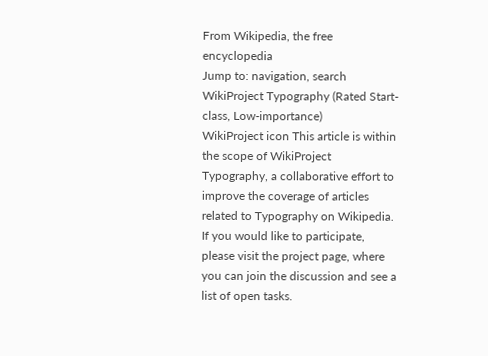From Wikipedia, the free encyclopedia
Jump to: navigation, search
WikiProject Typography (Rated Start-class, Low-importance)
WikiProject icon This article is within the scope of WikiProject Typography, a collaborative effort to improve the coverage of articles related to Typography on Wikipedia. If you would like to participate, please visit the project page, where you can join the discussion and see a list of open tasks.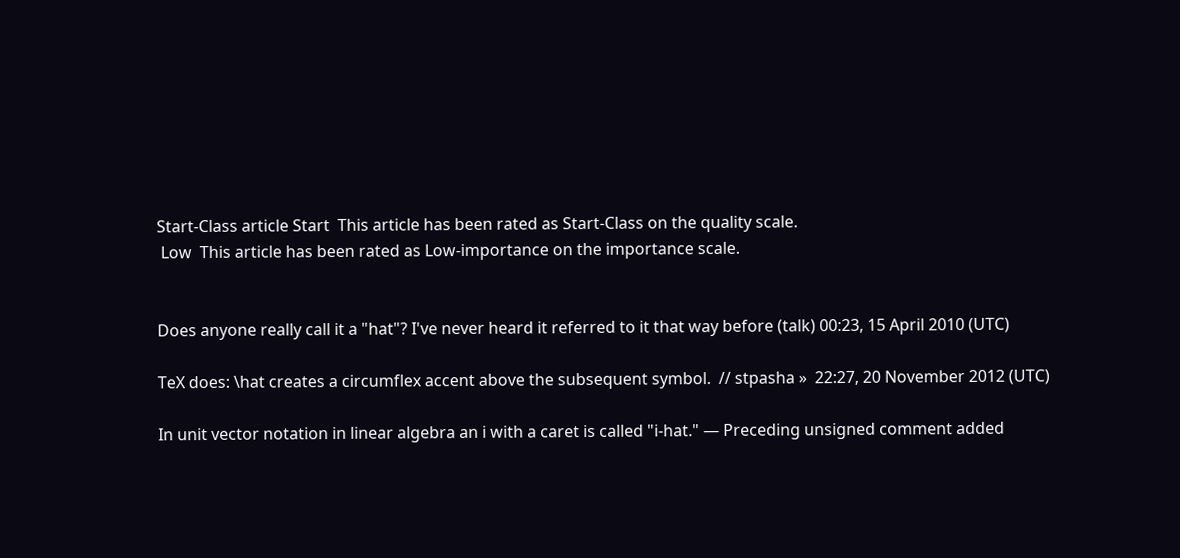Start-Class article Start  This article has been rated as Start-Class on the quality scale.
 Low  This article has been rated as Low-importance on the importance scale.


Does anyone really call it a "hat"? I've never heard it referred to it that way before (talk) 00:23, 15 April 2010 (UTC)

TeX does: \hat creates a circumflex accent above the subsequent symbol.  // stpasha »  22:27, 20 November 2012 (UTC)

In unit vector notation in linear algebra an i with a caret is called "i-hat." — Preceding unsigned comment added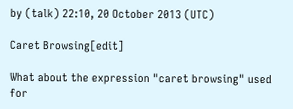by (talk) 22:10, 20 October 2013 (UTC)

Caret Browsing[edit]

What about the expression "caret browsing" used for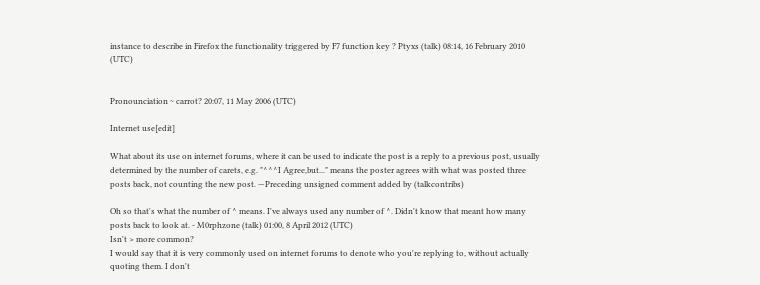instance to describe in Firefox the functionality triggered by F7 function key ? Ptyxs (talk) 08:14, 16 February 2010 (UTC)


Pronounciation ~ carrot? 20:07, 11 May 2006 (UTC)

Internet use[edit]

What about its use on internet forums, where it can be used to indicate the post is a reply to a previous post, usually determined by the number of carets, e.g. "^^^I Agree,but..." means the poster agrees with what was posted three posts back, not counting the new post. —Preceding unsigned comment added by (talkcontribs)

Oh so that's what the number of ^ means. I've always used any number of ^. Didn't know that meant how many posts back to look at. - M0rphzone (talk) 01:00, 8 April 2012 (UTC)
Isn't > more common?
I would say that it is very commonly used on internet forums to denote who you're replying to, without actually quoting them. I don't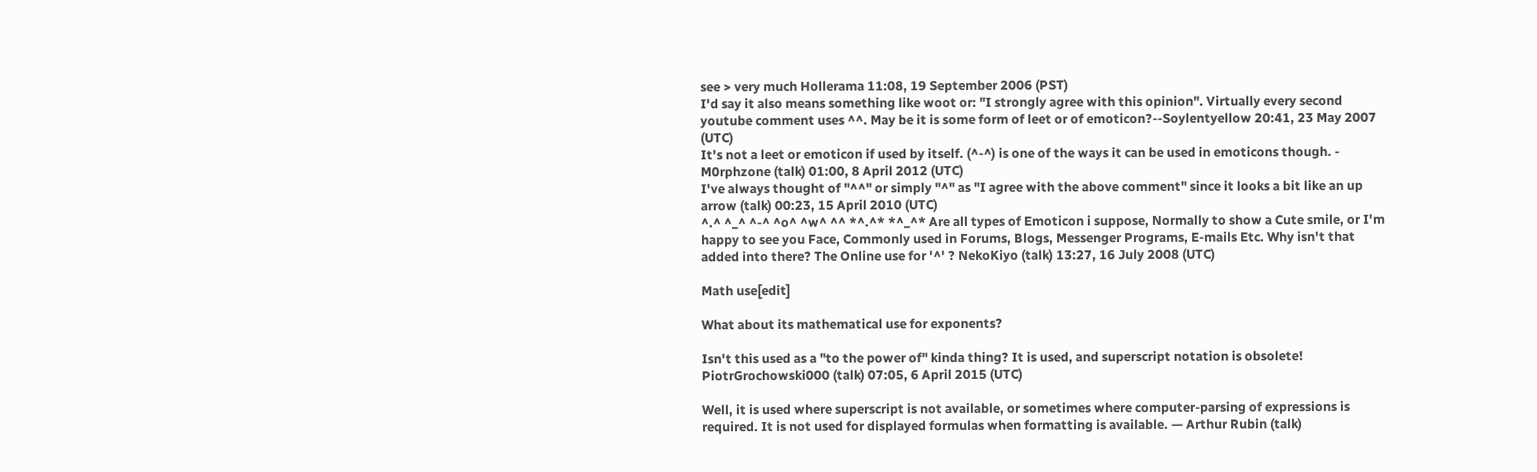see > very much Hollerama 11:08, 19 September 2006 (PST)
I'd say it also means something like woot or: "I strongly agree with this opinion". Virtually every second youtube comment uses ^^. May be it is some form of leet or of emoticon?--Soylentyellow 20:41, 23 May 2007 (UTC)
It's not a leet or emoticon if used by itself. (^-^) is one of the ways it can be used in emoticons though. - M0rphzone (talk) 01:00, 8 April 2012 (UTC)
I've always thought of "^^" or simply "^" as "I agree with the above comment" since it looks a bit like an up arrow (talk) 00:23, 15 April 2010 (UTC)
^.^ ^_^ ^-^ ^o^ ^w^ ^^ *^.^* *^_^* Are all types of Emoticon i suppose, Normally to show a Cute smile, or I'm happy to see you Face, Commonly used in Forums, Blogs, Messenger Programs, E-mails Etc. Why isn't that added into there? The Online use for '^' ? NekoKiyo (talk) 13:27, 16 July 2008 (UTC)

Math use[edit]

What about its mathematical use for exponents?

Isn't this used as a "to the power of" kinda thing? It is used, and superscript notation is obsolete! PiotrGrochowski000 (talk) 07:05, 6 April 2015 (UTC)

Well, it is used where superscript is not available, or sometimes where computer-parsing of expressions is required. It is not used for displayed formulas when formatting is available. — Arthur Rubin (talk)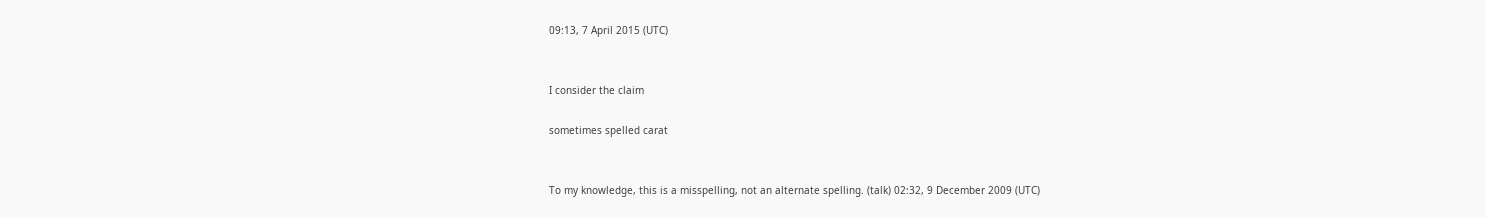09:13, 7 April 2015 (UTC)


I consider the claim

sometimes spelled carat


To my knowledge, this is a misspelling, not an alternate spelling. (talk) 02:32, 9 December 2009 (UTC)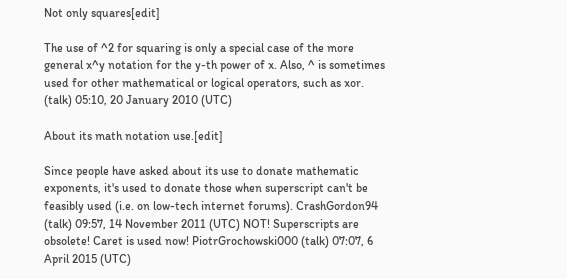Not only squares[edit]

The use of ^2 for squaring is only a special case of the more general x^y notation for the y-th power of x. Also, ^ is sometimes used for other mathematical or logical operators, such as xor. (talk) 05:10, 20 January 2010 (UTC)

About its math notation use.[edit]

Since people have asked about its use to donate mathematic exponents, it's used to donate those when superscript can't be feasibly used (i.e. on low-tech internet forums). CrashGordon94 (talk) 09:57, 14 November 2011 (UTC) NOT! Superscripts are obsolete! Caret is used now! PiotrGrochowski000 (talk) 07:07, 6 April 2015 (UTC)